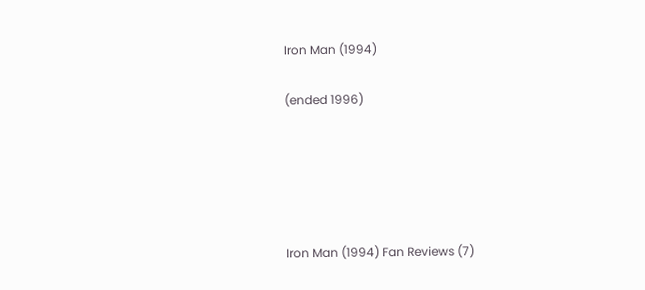Iron Man (1994)

(ended 1996)





Iron Man (1994) Fan Reviews (7)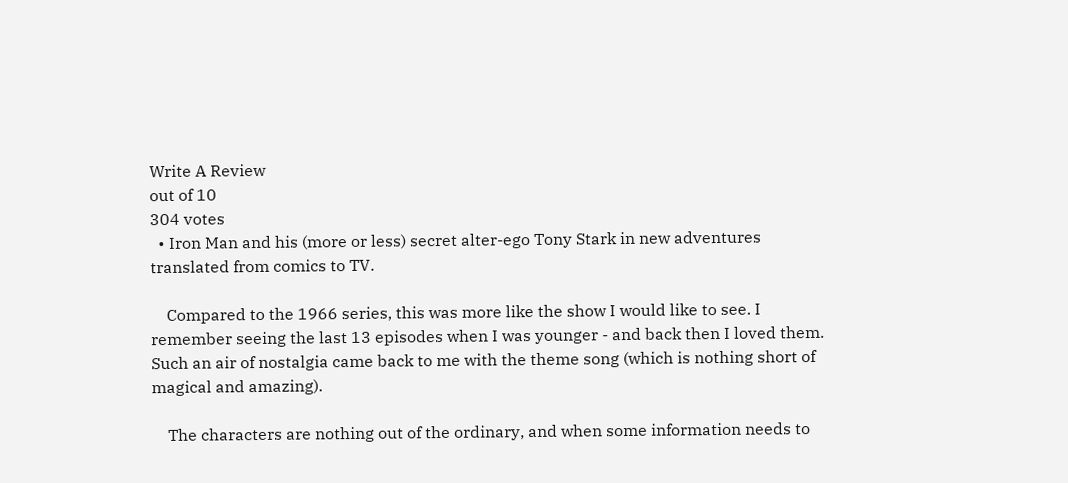Write A Review
out of 10
304 votes
  • Iron Man and his (more or less) secret alter-ego Tony Stark in new adventures translated from comics to TV.

    Compared to the 1966 series, this was more like the show I would like to see. I remember seeing the last 13 episodes when I was younger - and back then I loved them. Such an air of nostalgia came back to me with the theme song (which is nothing short of magical and amazing).

    The characters are nothing out of the ordinary, and when some information needs to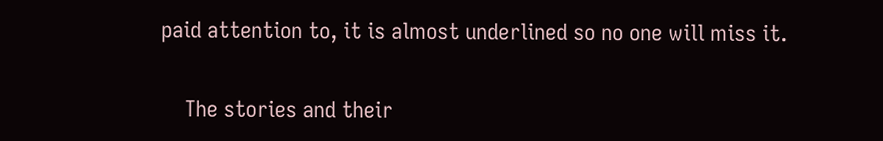paid attention to, it is almost underlined so no one will miss it.

    The stories and their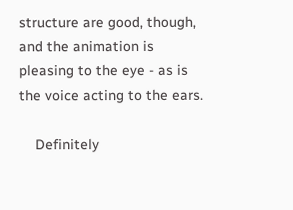structure are good, though, and the animation is pleasing to the eye - as is the voice acting to the ears.

    Definitely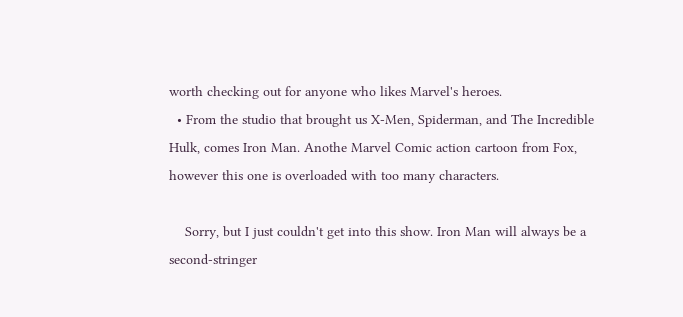worth checking out for anyone who likes Marvel's heroes.
  • From the studio that brought us X-Men, Spiderman, and The Incredible Hulk, comes Iron Man. Anothe Marvel Comic action cartoon from Fox, however this one is overloaded with too many characters.

    Sorry, but I just couldn't get into this show. Iron Man will always be a second-stringer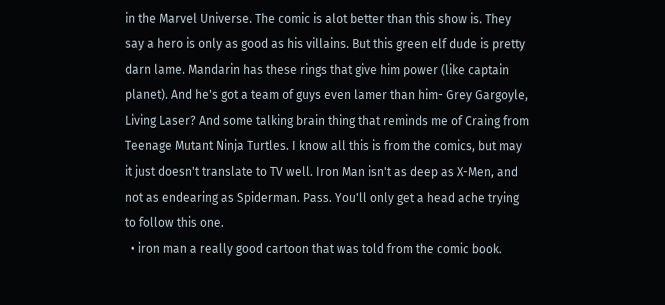in the Marvel Universe. The comic is alot better than this show is. They say a hero is only as good as his villains. But this green elf dude is pretty darn lame. Mandarin has these rings that give him power (like captain planet). And he's got a team of guys even lamer than him- Grey Gargoyle, Living Laser? And some talking brain thing that reminds me of Craing from Teenage Mutant Ninja Turtles. I know all this is from the comics, but may it just doesn't translate to TV well. Iron Man isn't as deep as X-Men, and not as endearing as Spiderman. Pass. You'll only get a head ache trying to follow this one.
  • iron man a really good cartoon that was told from the comic book.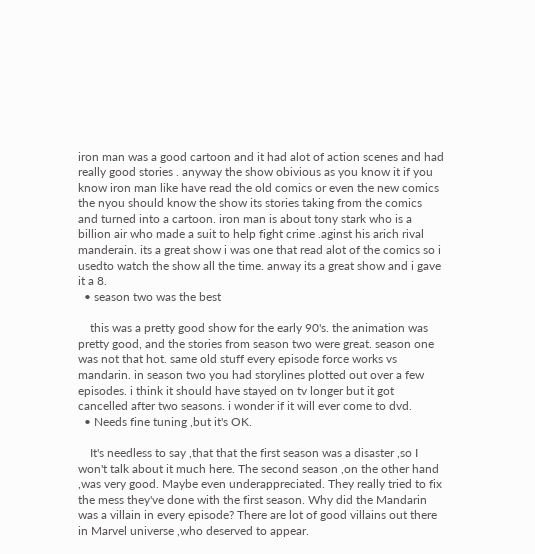iron man was a good cartoon and it had alot of action scenes and had really good stories . anyway the show obivious as you know it if you know iron man like have read the old comics or even the new comics the nyou should know the show its stories taking from the comics and turned into a cartoon. iron man is about tony stark who is a billion air who made a suit to help fight crime .aginst his arich rival manderain. its a great show i was one that read alot of the comics so i usedto watch the show all the time. anway its a great show and i gave it a 8.
  • season two was the best

    this was a pretty good show for the early 90's. the animation was pretty good, and the stories from season two were great. season one was not that hot. same old stuff every episode force works vs mandarin. in season two you had storylines plotted out over a few episodes. i think it should have stayed on tv longer but it got cancelled after two seasons. i wonder if it will ever come to dvd.
  • Needs fine tuning ,but it's OK.

    It's needless to say ,that that the first season was a disaster ,so I won't talk about it much here. The second season ,on the other hand ,was very good. Maybe even underappreciated. They really tried to fix the mess they've done with the first season. Why did the Mandarin was a villain in every episode? There are lot of good villains out there in Marvel universe ,who deserved to appear.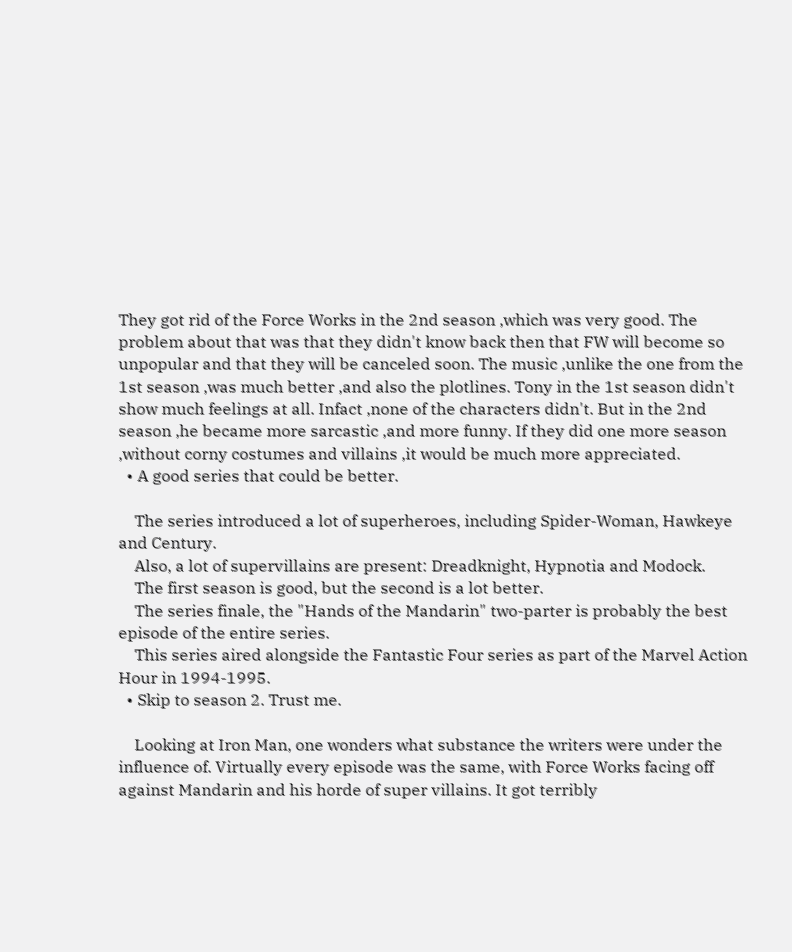They got rid of the Force Works in the 2nd season ,which was very good. The problem about that was that they didn't know back then that FW will become so unpopular and that they will be canceled soon. The music ,unlike the one from the 1st season ,was much better ,and also the plotlines. Tony in the 1st season didn't show much feelings at all. Infact ,none of the characters didn't. But in the 2nd season ,he became more sarcastic ,and more funny. If they did one more season ,without corny costumes and villains ,it would be much more appreciated.
  • A good series that could be better.

    The series introduced a lot of superheroes, including Spider-Woman, Hawkeye and Century.
    Also, a lot of supervillains are present: Dreadknight, Hypnotia and Modock.
    The first season is good, but the second is a lot better.
    The series finale, the "Hands of the Mandarin" two-parter is probably the best episode of the entire series.
    This series aired alongside the Fantastic Four series as part of the Marvel Action Hour in 1994-1995.
  • Skip to season 2. Trust me.

    Looking at Iron Man, one wonders what substance the writers were under the influence of. Virtually every episode was the same, with Force Works facing off against Mandarin and his horde of super villains. It got terribly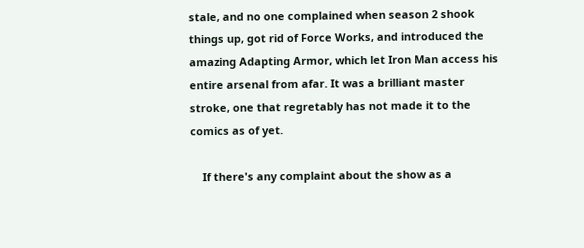stale, and no one complained when season 2 shook things up, got rid of Force Works, and introduced the amazing Adapting Armor, which let Iron Man access his entire arsenal from afar. It was a brilliant master stroke, one that regretably has not made it to the comics as of yet.

    If there's any complaint about the show as a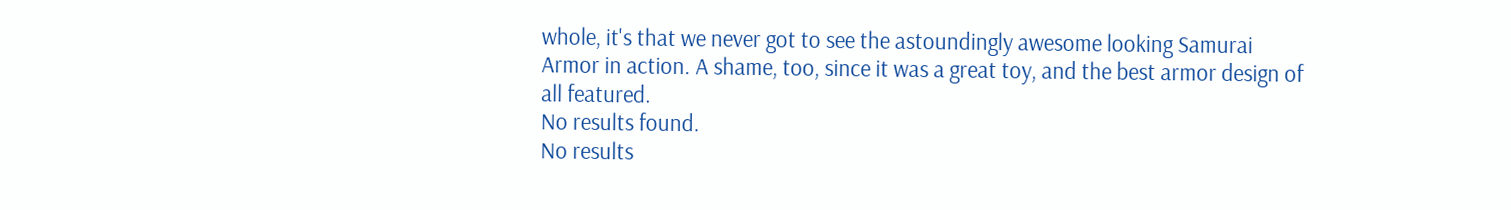whole, it's that we never got to see the astoundingly awesome looking Samurai Armor in action. A shame, too, since it was a great toy, and the best armor design of all featured.
No results found.
No results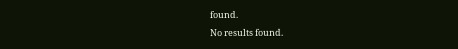found.
No results found.